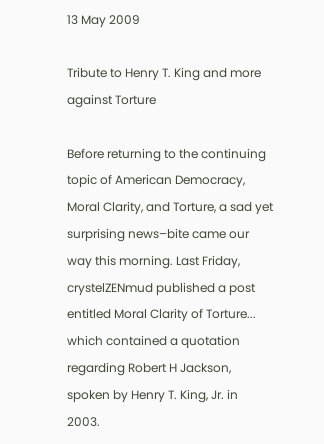13 May 2009

Tribute to Henry T. King and more against Torture

Before returning to the continuing topic of American Democracy, Moral Clarity, and Torture, a sad yet surprising news–bite came our way this morning. Last Friday, crystelZENmud published a post entitled Moral Clarity of Torture... which contained a quotation regarding Robert H Jackson, spoken by Henry T. King, Jr. in 2003.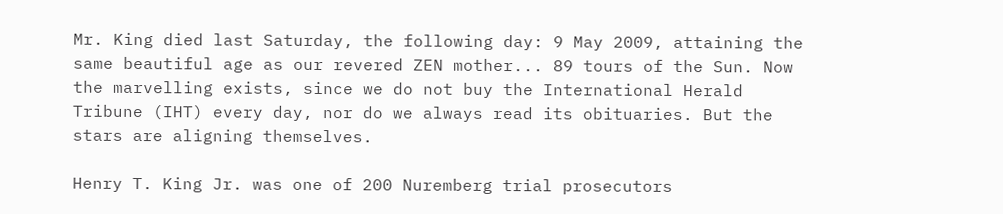Mr. King died last Saturday, the following day: 9 May 2009, attaining the same beautiful age as our revered ZEN mother... 89 tours of the Sun. Now the marvelling exists, since we do not buy the International Herald Tribune (IHT) every day, nor do we always read its obituaries. But the stars are aligning themselves.

Henry T. King Jr. was one of 200 Nuremberg trial prosecutors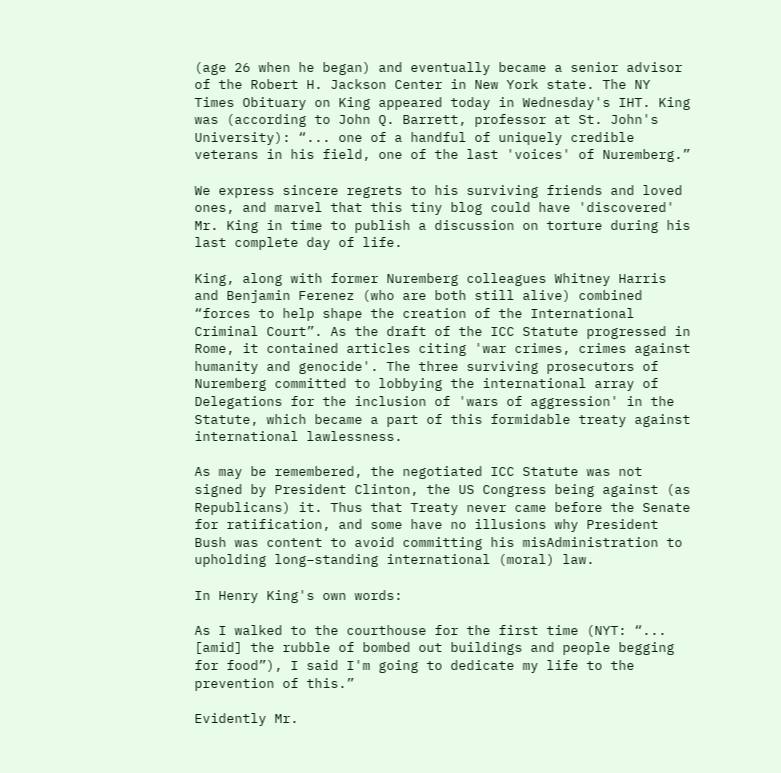(age 26 when he began) and eventually became a senior advisor of the Robert H. Jackson Center in New York state. The NY Times Obituary on King appeared today in Wednesday's IHT. King was (according to John Q. Barrett, professor at St. John's University): “... one of a handful of uniquely credible veterans in his field, one of the last 'voices' of Nuremberg.”

We express sincere regrets to his surviving friends and loved ones, and marvel that this tiny blog could have 'discovered' Mr. King in time to publish a discussion on torture during his last complete day of life.

King, along with former Nuremberg colleagues Whitney Harris and Benjamin Ferenez (who are both still alive) combined “forces to help shape the creation of the International Criminal Court”. As the draft of the ICC Statute progressed in Rome, it contained articles citing 'war crimes, crimes against humanity and genocide'. The three surviving prosecutors of Nuremberg committed to lobbying the international array of Delegations for the inclusion of 'wars of aggression' in the Statute, which became a part of this formidable treaty against international lawlessness.

As may be remembered, the negotiated ICC Statute was not signed by President Clinton, the US Congress being against (as Republicans) it. Thus that Treaty never came before the Senate for ratification, and some have no illusions why President Bush was content to avoid committing his misAdministration to upholding long–standing international (moral) law.

In Henry King's own words:

As I walked to the courthouse for the first time (NYT: “... [amid] the rubble of bombed out buildings and people begging for food”), I said I'm going to dedicate my life to the prevention of this.”

Evidently Mr.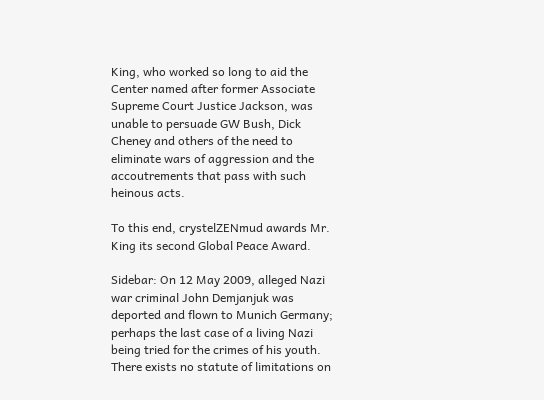King, who worked so long to aid the Center named after former Associate Supreme Court Justice Jackson, was unable to persuade GW Bush, Dick Cheney and others of the need to eliminate wars of aggression and the accoutrements that pass with such heinous acts.

To this end, crystelZENmud awards Mr. King its second Global Peace Award.

Sidebar: On 12 May 2009, alleged Nazi war criminal John Demjanjuk was deported and flown to Munich Germany; perhaps the last case of a living Nazi being tried for the crimes of his youth. There exists no statute of limitations on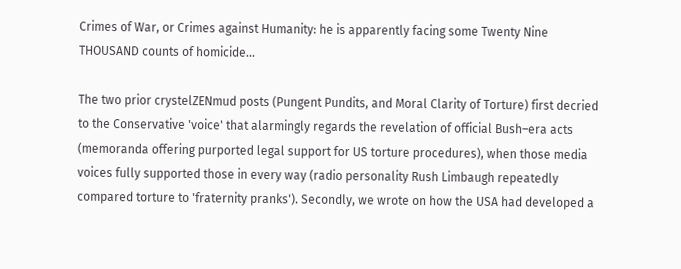Crimes of War, or Crimes against Humanity: he is apparently facing some Twenty Nine THOUSAND counts of homicide...

The two prior crystelZENmud posts (Pungent Pundits, and Moral Clarity of Torture) first decried to the Conservative 'voice' that alarmingly regards the revelation of official Bush–era acts (memoranda offering purported legal support for US torture procedures), when those media voices fully supported those in every way (radio personality Rush Limbaugh repeatedly compared torture to 'fraternity pranks'). Secondly, we wrote on how the USA had developed a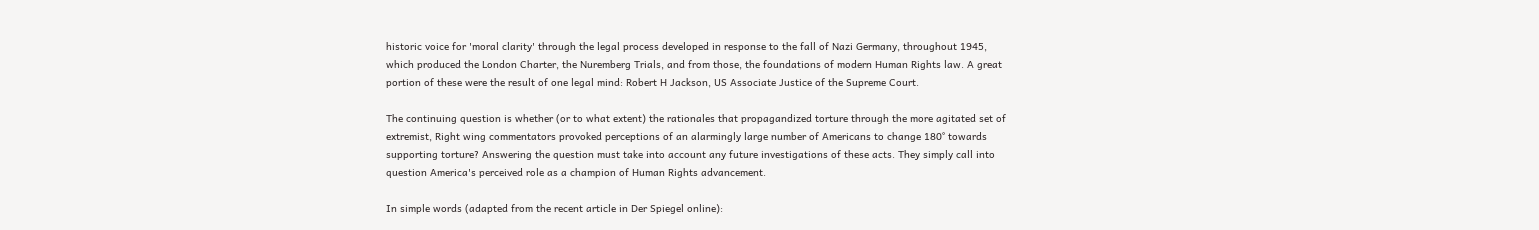historic voice for 'moral clarity' through the legal process developed in response to the fall of Nazi Germany, throughout 1945, which produced the London Charter, the Nuremberg Trials, and from those, the foundations of modern Human Rights law. A great portion of these were the result of one legal mind: Robert H Jackson, US Associate Justice of the Supreme Court.

The continuing question is whether (or to what extent) the rationales that propagandized torture through the more agitated set of extremist, Right wing commentators provoked perceptions of an alarmingly large number of Americans to change 180° towards supporting torture? Answering the question must take into account any future investigations of these acts. They simply call into question America's perceived role as a champion of Human Rights advancement.

In simple words (adapted from the recent article in Der Spiegel online):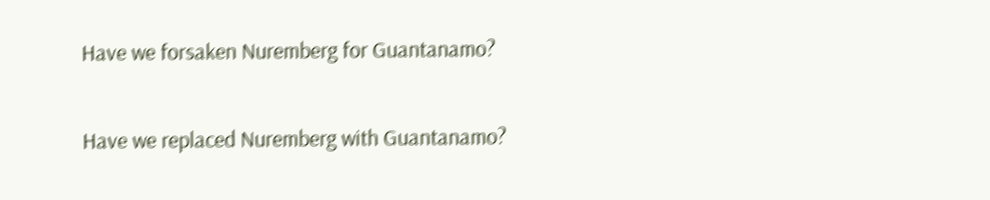Have we forsaken Nuremberg for Guantanamo?

Have we replaced Nuremberg with Guantanamo?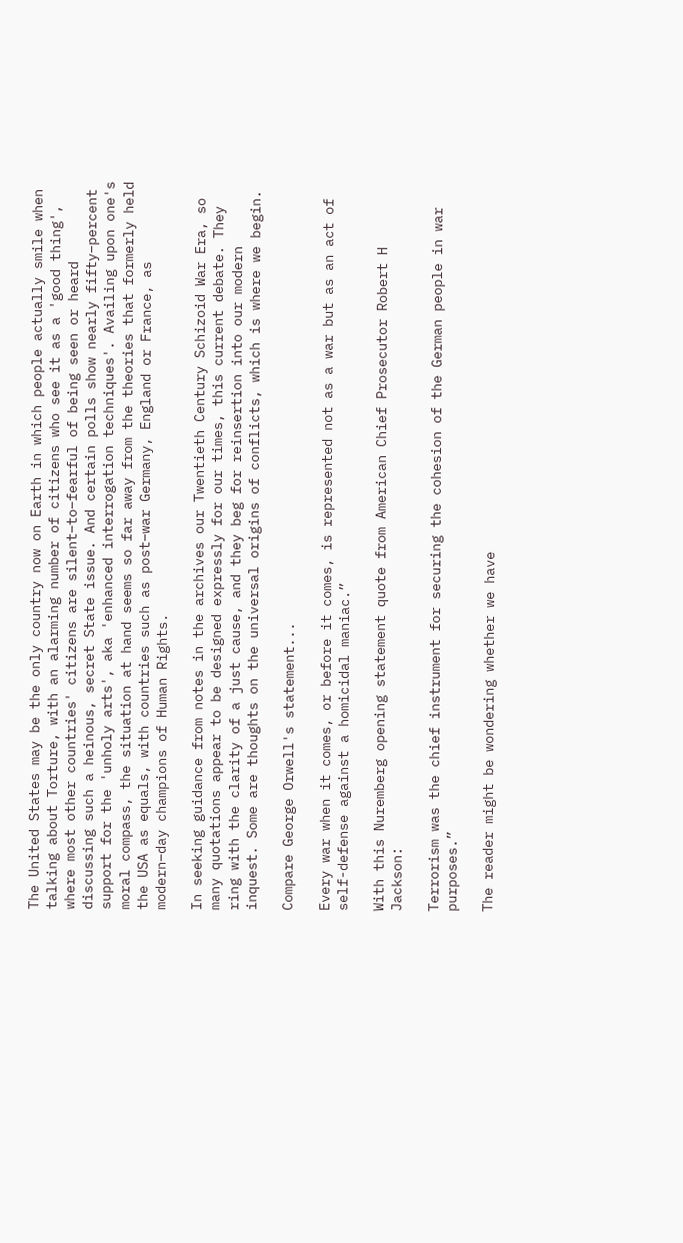The United States may be the only country now on Earth in which people actually smile when talking about Torture, with an alarming number of citizens who see it as a 'good thing', where most other countries' citizens are silent–to–fearful of being seen or heard discussing such a heinous, secret State issue. And certain polls show nearly fifty–percent support for the 'unholy arts', aka 'enhanced interrogation techniques'. Availing upon one's moral compass, the situation at hand seems so far away from the theories that formerly held the USA as equals, with countries such as post–war Germany, England or France, as modern–day champions of Human Rights.

In seeking guidance from notes in the archives our Twentieth Century Schizoid War Era, so many quotations appear to be designed expressly for our times, this current debate. They ring with the clarity of a just cause, and they beg for reinsertion into our modern inquest. Some are thoughts on the universal origins of conflicts, which is where we begin.

Compare George Orwell's statement...

Every war when it comes, or before it comes, is represented not as a war but as an act of self-defense against a homicidal maniac.”

With this Nuremberg opening statement quote from American Chief Prosecutor Robert H Jackson:

Terrorism was the chief instrument for securing the cohesion of the German people in war purposes.”

The reader might be wondering whether we have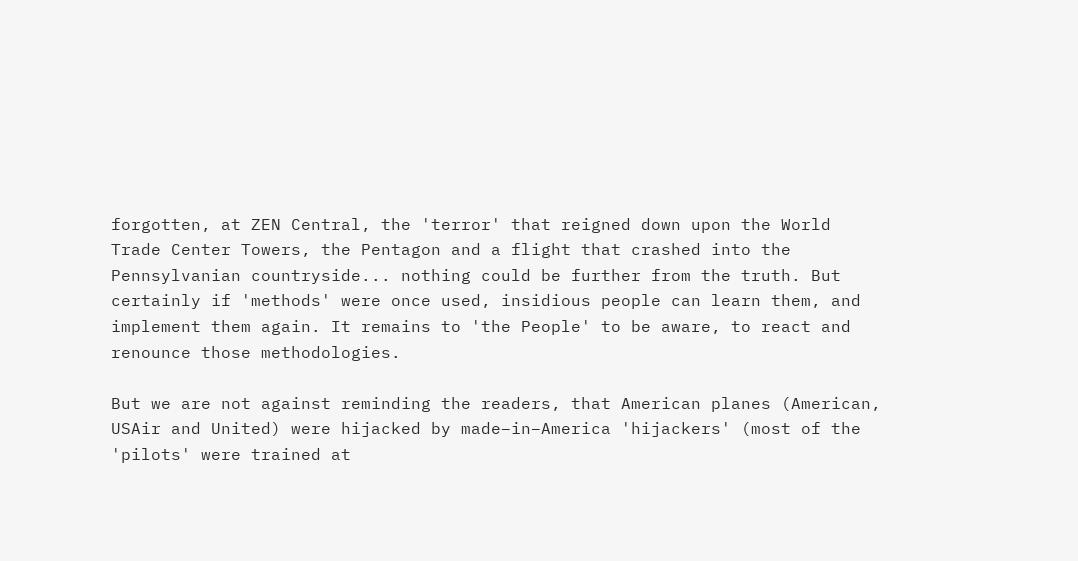forgotten, at ZEN Central, the 'terror' that reigned down upon the World Trade Center Towers, the Pentagon and a flight that crashed into the Pennsylvanian countryside... nothing could be further from the truth. But certainly if 'methods' were once used, insidious people can learn them, and implement them again. It remains to 'the People' to be aware, to react and renounce those methodologies.

But we are not against reminding the readers, that American planes (American, USAir and United) were hijacked by made–in–America 'hijackers' (most of the 'pilots' were trained at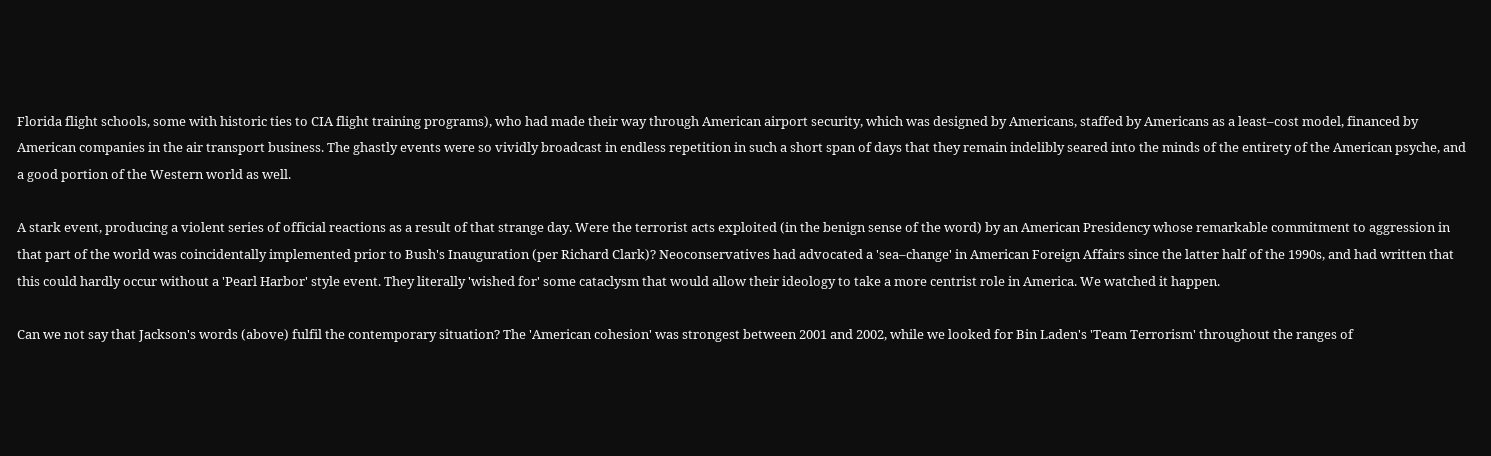Florida flight schools, some with historic ties to CIA flight training programs), who had made their way through American airport security, which was designed by Americans, staffed by Americans as a least–cost model, financed by American companies in the air transport business. The ghastly events were so vividly broadcast in endless repetition in such a short span of days that they remain indelibly seared into the minds of the entirety of the American psyche, and a good portion of the Western world as well.

A stark event, producing a violent series of official reactions as a result of that strange day. Were the terrorist acts exploited (in the benign sense of the word) by an American Presidency whose remarkable commitment to aggression in that part of the world was coincidentally implemented prior to Bush's Inauguration (per Richard Clark)? Neoconservatives had advocated a 'sea–change' in American Foreign Affairs since the latter half of the 1990s, and had written that this could hardly occur without a 'Pearl Harbor' style event. They literally 'wished for' some cataclysm that would allow their ideology to take a more centrist role in America. We watched it happen.

Can we not say that Jackson's words (above) fulfil the contemporary situation? The 'American cohesion' was strongest between 2001 and 2002, while we looked for Bin Laden's 'Team Terrorism' throughout the ranges of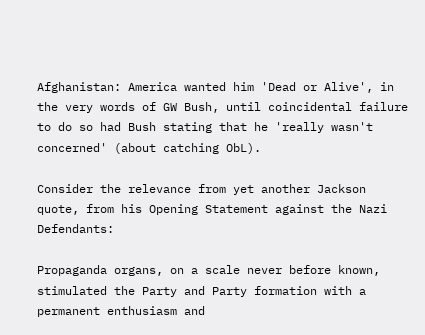Afghanistan: America wanted him 'Dead or Alive', in the very words of GW Bush, until coincidental failure to do so had Bush stating that he 'really wasn't concerned' (about catching ObL).

Consider the relevance from yet another Jackson quote, from his Opening Statement against the Nazi Defendants:

Propaganda organs, on a scale never before known, stimulated the Party and Party formation with a permanent enthusiasm and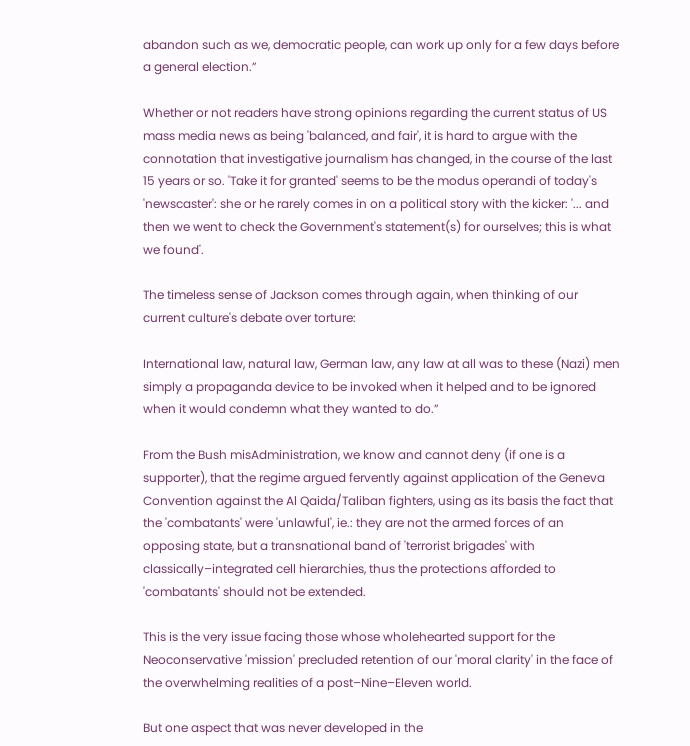abandon such as we, democratic people, can work up only for a few days before a general election.”

Whether or not readers have strong opinions regarding the current status of US mass media news as being 'balanced, and fair', it is hard to argue with the connotation that investigative journalism has changed, in the course of the last 15 years or so. 'Take it for granted' seems to be the modus operandi of today's 'newscaster': she or he rarely comes in on a political story with the kicker: '... and then we went to check the Government's statement(s) for ourselves; this is what we found'.

The timeless sense of Jackson comes through again, when thinking of our current culture's debate over torture:

International law, natural law, German law, any law at all was to these (Nazi) men simply a propaganda device to be invoked when it helped and to be ignored when it would condemn what they wanted to do.”

From the Bush misAdministration, we know and cannot deny (if one is a supporter), that the regime argued fervently against application of the Geneva Convention against the Al Qaida/Taliban fighters, using as its basis the fact that the 'combatants' were 'unlawful', ie.: they are not the armed forces of an opposing state, but a transnational band of 'terrorist brigades' with classically–integrated cell hierarchies, thus the protections afforded to 'combatants' should not be extended.

This is the very issue facing those whose wholehearted support for the Neoconservative 'mission' precluded retention of our 'moral clarity' in the face of the overwhelming realities of a post–Nine–Eleven world.

But one aspect that was never developed in the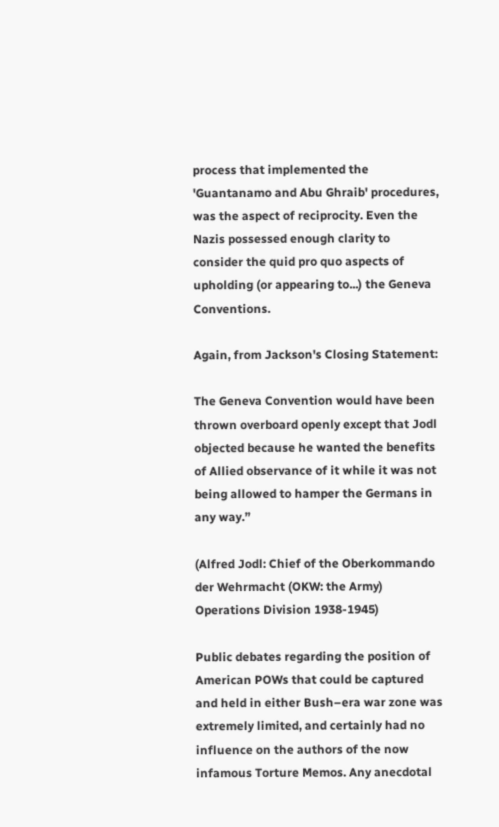process that implemented the 'Guantanamo and Abu Ghraib' procedures, was the aspect of reciprocity. Even the Nazis possessed enough clarity to consider the quid pro quo aspects of upholding (or appearing to...) the Geneva Conventions.

Again, from Jackson's Closing Statement:

The Geneva Convention would have been thrown overboard openly except that Jodl objected because he wanted the benefits of Allied observance of it while it was not being allowed to hamper the Germans in any way.”

(Alfred Jodl: Chief of the Oberkommando der Wehrmacht (OKW: the Army) Operations Division 1938-1945)

Public debates regarding the position of American POWs that could be captured and held in either Bush–era war zone was extremely limited, and certainly had no influence on the authors of the now infamous Torture Memos. Any anecdotal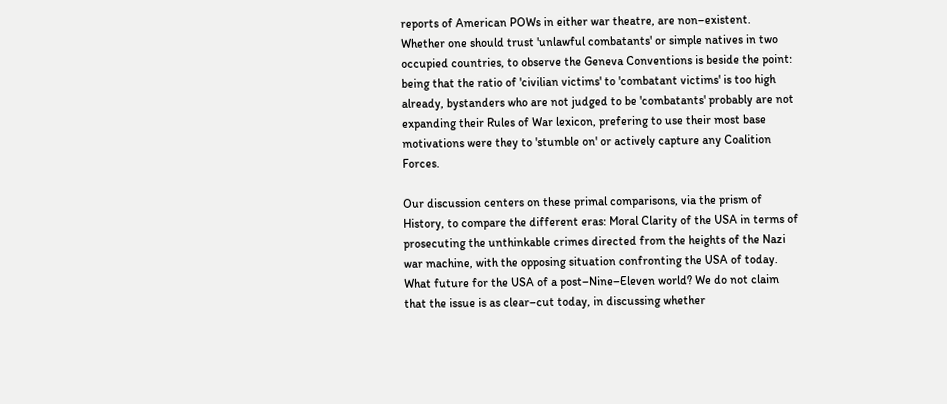reports of American POWs in either war theatre, are non–existent. Whether one should trust 'unlawful combatants' or simple natives in two occupied countries, to observe the Geneva Conventions is beside the point: being that the ratio of 'civilian victims' to 'combatant victims' is too high already, bystanders who are not judged to be 'combatants' probably are not expanding their Rules of War lexicon, prefering to use their most base motivations were they to 'stumble on' or actively capture any Coalition Forces.

Our discussion centers on these primal comparisons, via the prism of History, to compare the different eras: Moral Clarity of the USA in terms of prosecuting the unthinkable crimes directed from the heights of the Nazi war machine, with the opposing situation confronting the USA of today. What future for the USA of a post–Nine–Eleven world? We do not claim that the issue is as clear–cut today, in discussing whether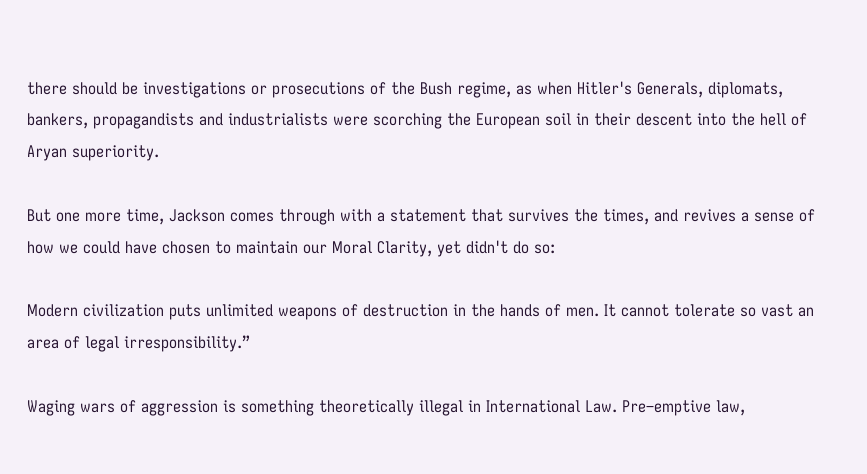there should be investigations or prosecutions of the Bush regime, as when Hitler's Generals, diplomats, bankers, propagandists and industrialists were scorching the European soil in their descent into the hell of Aryan superiority.

But one more time, Jackson comes through with a statement that survives the times, and revives a sense of how we could have chosen to maintain our Moral Clarity, yet didn't do so:

Modern civilization puts unlimited weapons of destruction in the hands of men. It cannot tolerate so vast an area of legal irresponsibility.”

Waging wars of aggression is something theoretically illegal in International Law. Pre–emptive law,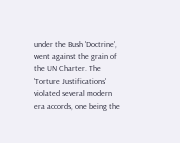under the Bush 'Doctrine', went against the grain of the UN Charter. The 'Torture Justifications' violated several modern era accords, one being the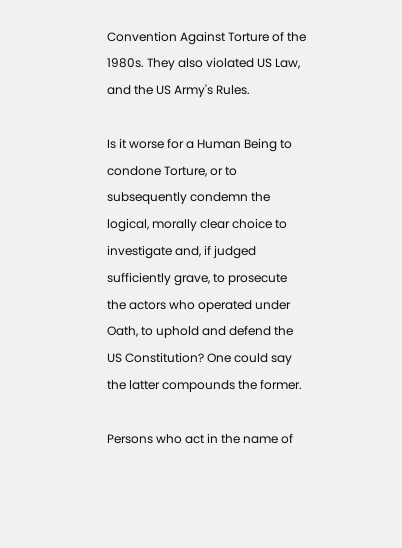Convention Against Torture of the 1980s. They also violated US Law, and the US Army's Rules.

Is it worse for a Human Being to condone Torture, or to subsequently condemn the logical, morally clear choice to investigate and, if judged sufficiently grave, to prosecute the actors who operated under Oath, to uphold and defend the US Constitution? One could say the latter compounds the former.

Persons who act in the name of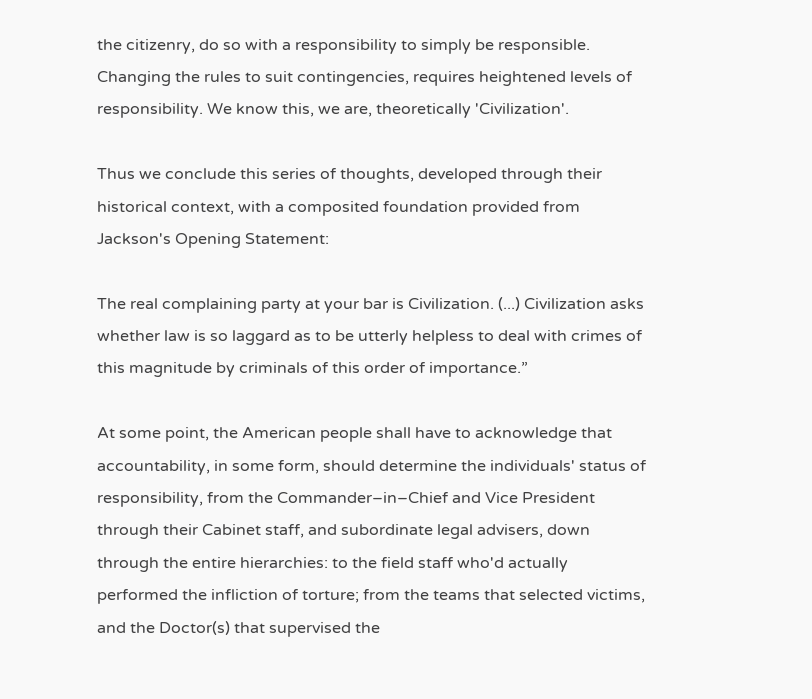the citizenry, do so with a responsibility to simply be responsible. Changing the rules to suit contingencies, requires heightened levels of responsibility. We know this, we are, theoretically 'Civilization'.

Thus we conclude this series of thoughts, developed through their historical context, with a composited foundation provided from Jackson's Opening Statement:

The real complaining party at your bar is Civilization. (...) Civilization asks whether law is so laggard as to be utterly helpless to deal with crimes of this magnitude by criminals of this order of importance.”

At some point, the American people shall have to acknowledge that accountability, in some form, should determine the individuals' status of responsibility, from the Commander–in–Chief and Vice President through their Cabinet staff, and subordinate legal advisers, down through the entire hierarchies: to the field staff who'd actually performed the infliction of torture; from the teams that selected victims, and the Doctor(s) that supervised the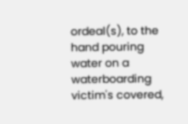ordeal(s), to the hand pouring water on a waterboarding victim's covered,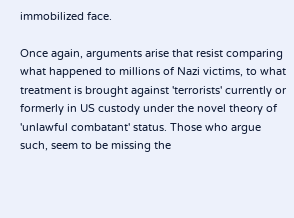immobilized face.

Once again, arguments arise that resist comparing what happened to millions of Nazi victims, to what treatment is brought against 'terrorists' currently or formerly in US custody under the novel theory of 'unlawful combatant' status. Those who argue such, seem to be missing the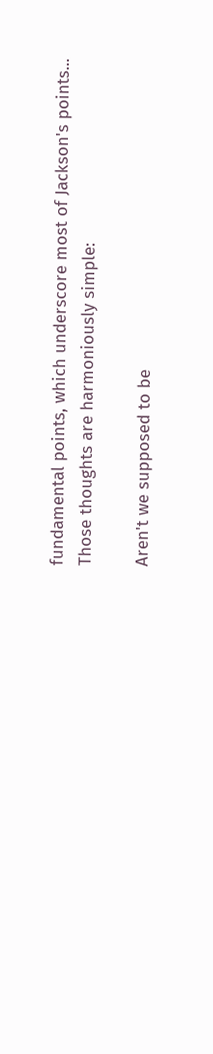fundamental points, which underscore most of Jackson's points... Those thoughts are harmoniously simple:

Aren't we supposed to be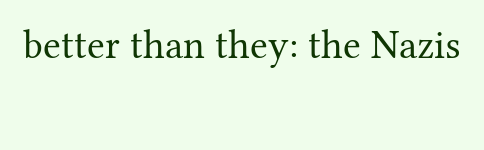better than they: the Nazis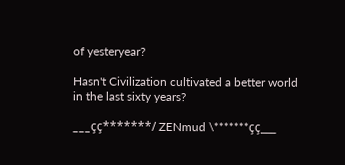of yesteryear?

Hasn't Civilization cultivated a better world in the last sixty years?

___çç*******/ ZENmud \*******çç___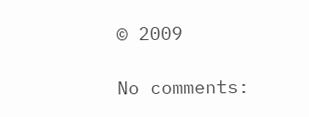© 2009

No comments: